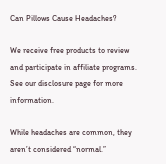Can Pillows Cause Headaches?

We receive free products to review and participate in affiliate programs. See our disclosure page for more information.

While headaches are common, they aren’t considered “normal.”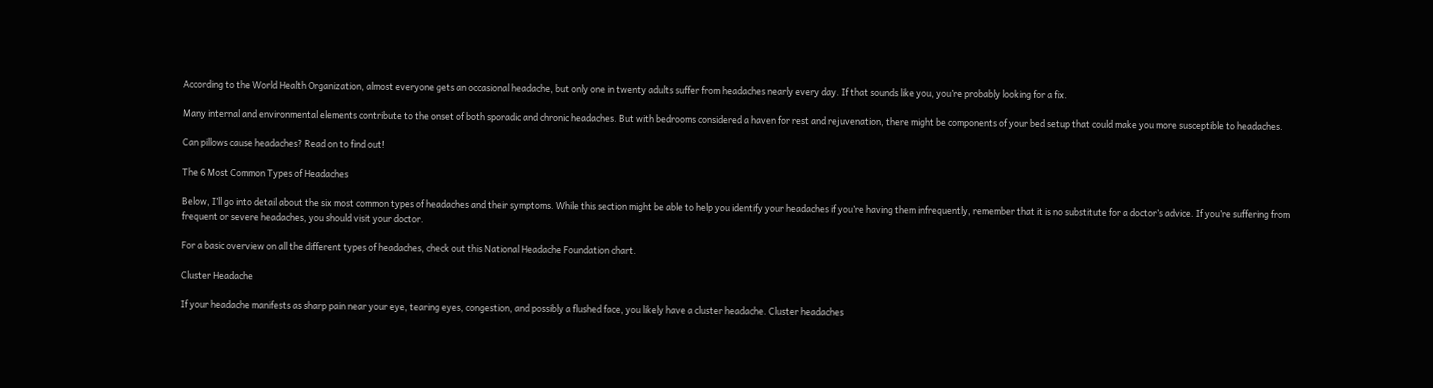According to the World Health Organization, almost everyone gets an occasional headache, but only one in twenty adults suffer from headaches nearly every day. If that sounds like you, you’re probably looking for a fix.

Many internal and environmental elements contribute to the onset of both sporadic and chronic headaches. But with bedrooms considered a haven for rest and rejuvenation, there might be components of your bed setup that could make you more susceptible to headaches.

Can pillows cause headaches? Read on to find out!

The 6 Most Common Types of Headaches

Below, I’ll go into detail about the six most common types of headaches and their symptoms. While this section might be able to help you identify your headaches if you’re having them infrequently, remember that it is no substitute for a doctor’s advice. If you’re suffering from frequent or severe headaches, you should visit your doctor.

For a basic overview on all the different types of headaches, check out this National Headache Foundation chart.

Cluster Headache

If your headache manifests as sharp pain near your eye, tearing eyes, congestion, and possibly a flushed face, you likely have a cluster headache. Cluster headaches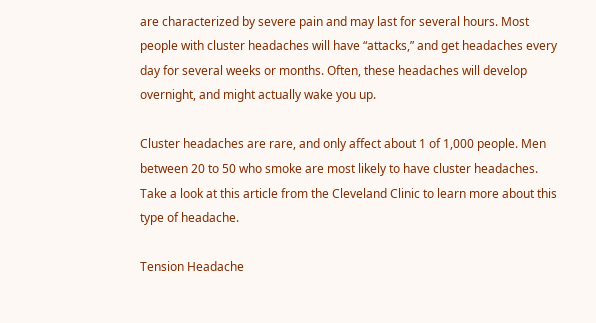are characterized by severe pain and may last for several hours. Most people with cluster headaches will have “attacks,” and get headaches every day for several weeks or months. Often, these headaches will develop overnight, and might actually wake you up.

Cluster headaches are rare, and only affect about 1 of 1,000 people. Men between 20 to 50 who smoke are most likely to have cluster headaches. Take a look at this article from the Cleveland Clinic to learn more about this type of headache.

Tension Headache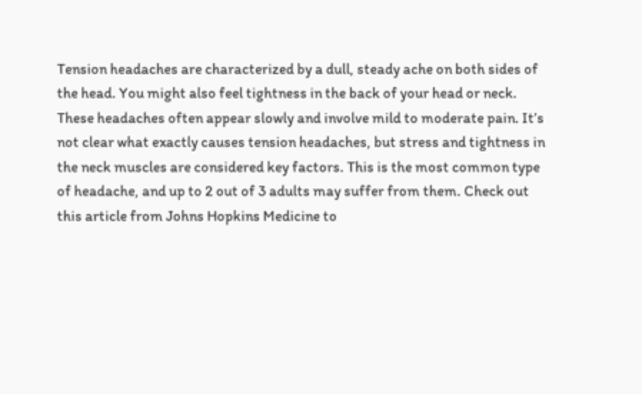Tension headaches are characterized by a dull, steady ache on both sides of the head. You might also feel tightness in the back of your head or neck. These headaches often appear slowly and involve mild to moderate pain. It’s not clear what exactly causes tension headaches, but stress and tightness in the neck muscles are considered key factors. This is the most common type of headache, and up to 2 out of 3 adults may suffer from them. Check out this article from Johns Hopkins Medicine to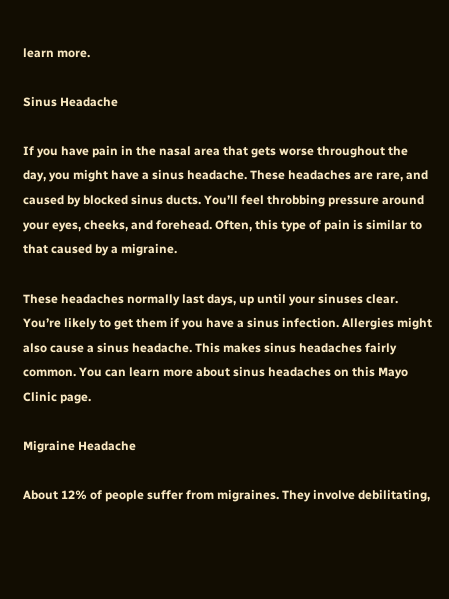learn more.

Sinus Headache

If you have pain in the nasal area that gets worse throughout the day, you might have a sinus headache. These headaches are rare, and caused by blocked sinus ducts. You’ll feel throbbing pressure around your eyes, cheeks, and forehead. Often, this type of pain is similar to that caused by a migraine.

These headaches normally last days, up until your sinuses clear. You’re likely to get them if you have a sinus infection. Allergies might also cause a sinus headache. This makes sinus headaches fairly common. You can learn more about sinus headaches on this Mayo Clinic page.

Migraine Headache

About 12% of people suffer from migraines. They involve debilitating,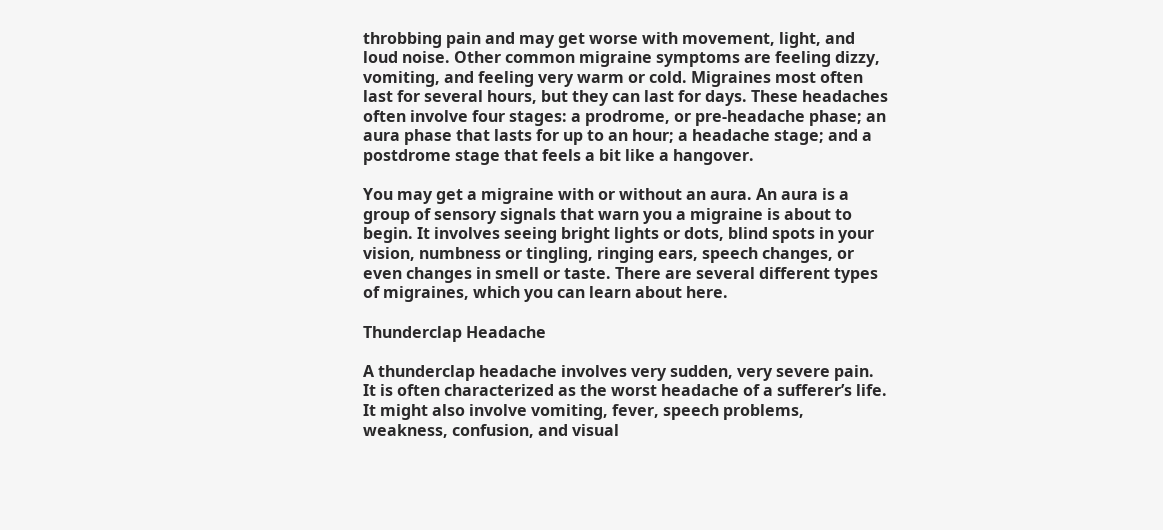throbbing pain and may get worse with movement, light, and loud noise. Other common migraine symptoms are feeling dizzy, vomiting, and feeling very warm or cold. Migraines most often last for several hours, but they can last for days. These headaches often involve four stages: a prodrome, or pre-headache phase; an aura phase that lasts for up to an hour; a headache stage; and a postdrome stage that feels a bit like a hangover.

You may get a migraine with or without an aura. An aura is a group of sensory signals that warn you a migraine is about to begin. It involves seeing bright lights or dots, blind spots in your vision, numbness or tingling, ringing ears, speech changes, or even changes in smell or taste. There are several different types of migraines, which you can learn about here.

Thunderclap Headache

A thunderclap headache involves very sudden, very severe pain. It is often characterized as the worst headache of a sufferer’s life. It might also involve vomiting, fever, speech problems, weakness, confusion, and visual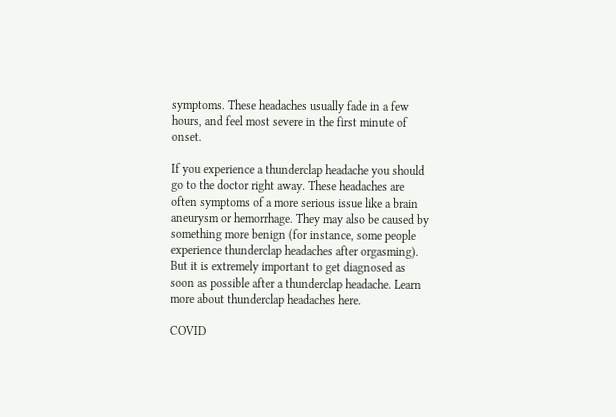symptoms. These headaches usually fade in a few hours, and feel most severe in the first minute of onset.

If you experience a thunderclap headache you should go to the doctor right away. These headaches are often symptoms of a more serious issue like a brain aneurysm or hemorrhage. They may also be caused by something more benign (for instance, some people experience thunderclap headaches after orgasming). But it is extremely important to get diagnosed as soon as possible after a thunderclap headache. Learn more about thunderclap headaches here.

COVID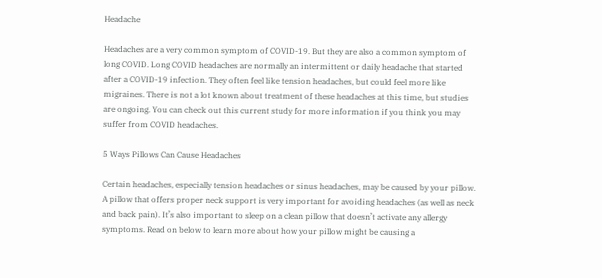Headache

Headaches are a very common symptom of COVID-19. But they are also a common symptom of long COVID. Long COVID headaches are normally an intermittent or daily headache that started after a COVID-19 infection. They often feel like tension headaches, but could feel more like migraines. There is not a lot known about treatment of these headaches at this time, but studies are ongoing. You can check out this current study for more information if you think you may suffer from COVID headaches.

5 Ways Pillows Can Cause Headaches

Certain headaches, especially tension headaches or sinus headaches, may be caused by your pillow. A pillow that offers proper neck support is very important for avoiding headaches (as well as neck and back pain). It’s also important to sleep on a clean pillow that doesn’t activate any allergy symptoms. Read on below to learn more about how your pillow might be causing a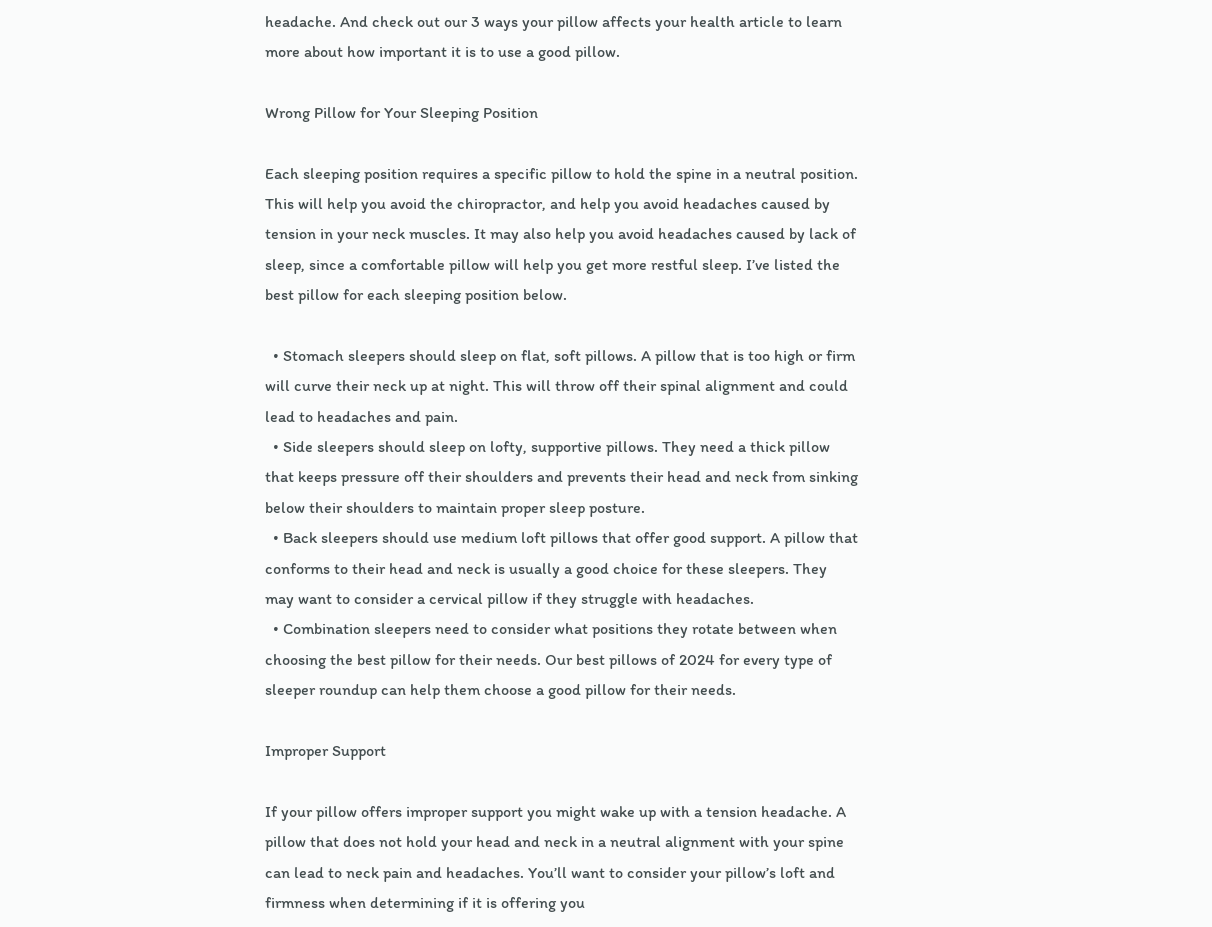headache. And check out our 3 ways your pillow affects your health article to learn more about how important it is to use a good pillow.

Wrong Pillow for Your Sleeping Position

Each sleeping position requires a specific pillow to hold the spine in a neutral position. This will help you avoid the chiropractor, and help you avoid headaches caused by tension in your neck muscles. It may also help you avoid headaches caused by lack of sleep, since a comfortable pillow will help you get more restful sleep. I’ve listed the best pillow for each sleeping position below.

  • Stomach sleepers should sleep on flat, soft pillows. A pillow that is too high or firm will curve their neck up at night. This will throw off their spinal alignment and could lead to headaches and pain.
  • Side sleepers should sleep on lofty, supportive pillows. They need a thick pillow that keeps pressure off their shoulders and prevents their head and neck from sinking below their shoulders to maintain proper sleep posture.
  • Back sleepers should use medium loft pillows that offer good support. A pillow that conforms to their head and neck is usually a good choice for these sleepers. They may want to consider a cervical pillow if they struggle with headaches.
  • Combination sleepers need to consider what positions they rotate between when choosing the best pillow for their needs. Our best pillows of 2024 for every type of sleeper roundup can help them choose a good pillow for their needs.

Improper Support

If your pillow offers improper support you might wake up with a tension headache. A pillow that does not hold your head and neck in a neutral alignment with your spine can lead to neck pain and headaches. You’ll want to consider your pillow’s loft and firmness when determining if it is offering you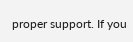proper support. If you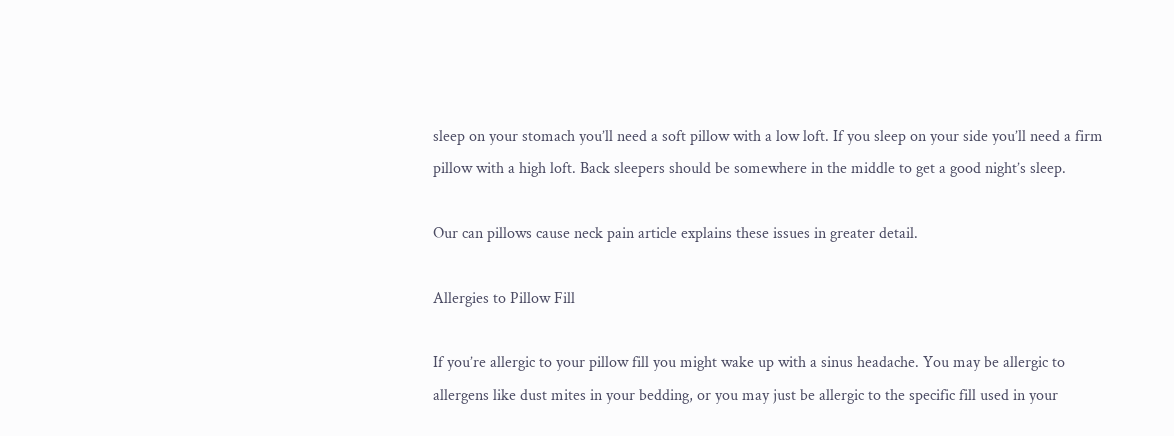sleep on your stomach you’ll need a soft pillow with a low loft. If you sleep on your side you’ll need a firm pillow with a high loft. Back sleepers should be somewhere in the middle to get a good night’s sleep.

Our can pillows cause neck pain article explains these issues in greater detail.

Allergies to Pillow Fill

If you’re allergic to your pillow fill you might wake up with a sinus headache. You may be allergic to allergens like dust mites in your bedding, or you may just be allergic to the specific fill used in your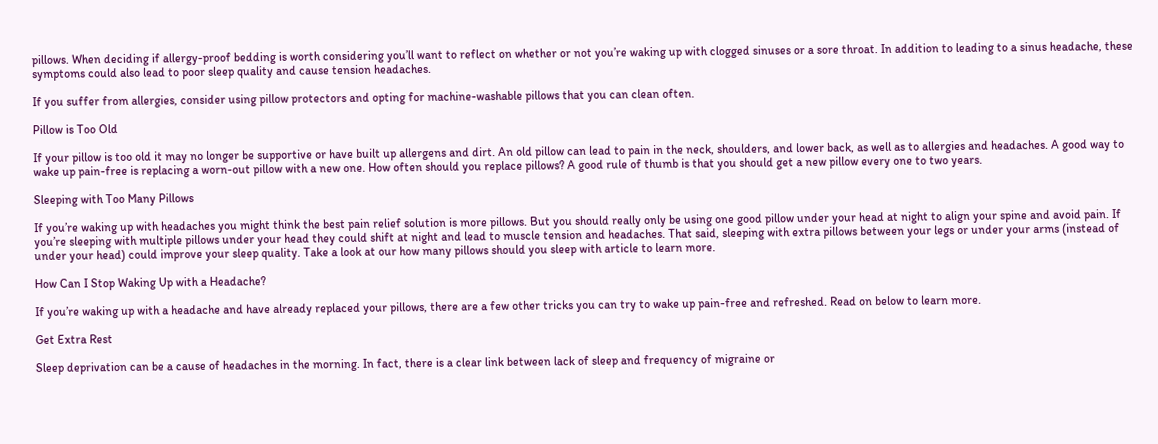pillows. When deciding if allergy-proof bedding is worth considering you’ll want to reflect on whether or not you’re waking up with clogged sinuses or a sore throat. In addition to leading to a sinus headache, these symptoms could also lead to poor sleep quality and cause tension headaches.

If you suffer from allergies, consider using pillow protectors and opting for machine-washable pillows that you can clean often.

Pillow is Too Old

If your pillow is too old it may no longer be supportive or have built up allergens and dirt. An old pillow can lead to pain in the neck, shoulders, and lower back, as well as to allergies and headaches. A good way to wake up pain-free is replacing a worn-out pillow with a new one. How often should you replace pillows? A good rule of thumb is that you should get a new pillow every one to two years.

Sleeping with Too Many Pillows

If you’re waking up with headaches you might think the best pain relief solution is more pillows. But you should really only be using one good pillow under your head at night to align your spine and avoid pain. If you’re sleeping with multiple pillows under your head they could shift at night and lead to muscle tension and headaches. That said, sleeping with extra pillows between your legs or under your arms (instead of under your head) could improve your sleep quality. Take a look at our how many pillows should you sleep with article to learn more.

How Can I Stop Waking Up with a Headache?

If you’re waking up with a headache and have already replaced your pillows, there are a few other tricks you can try to wake up pain-free and refreshed. Read on below to learn more.

Get Extra Rest

Sleep deprivation can be a cause of headaches in the morning. In fact, there is a clear link between lack of sleep and frequency of migraine or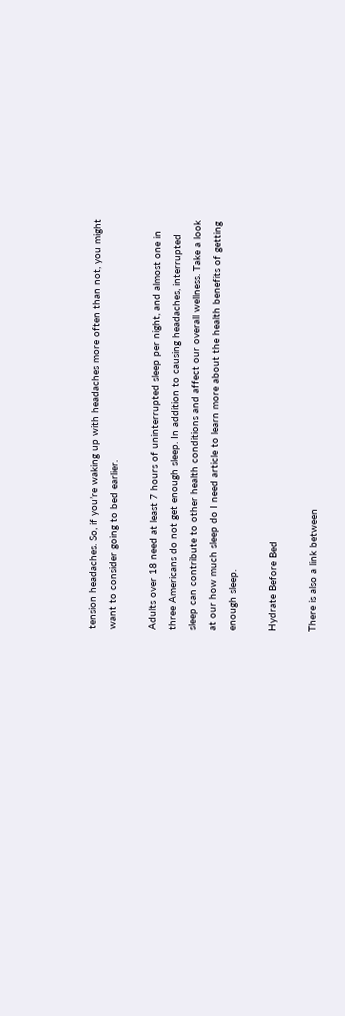tension headaches. So, if you’re waking up with headaches more often than not, you might want to consider going to bed earlier.

Adults over 18 need at least 7 hours of uninterrupted sleep per night, and almost one in three Americans do not get enough sleep. In addition to causing headaches, interrupted sleep can contribute to other health conditions and affect our overall wellness. Take a look at our how much sleep do I need article to learn more about the health benefits of getting enough sleep.

Hydrate Before Bed

There is also a link between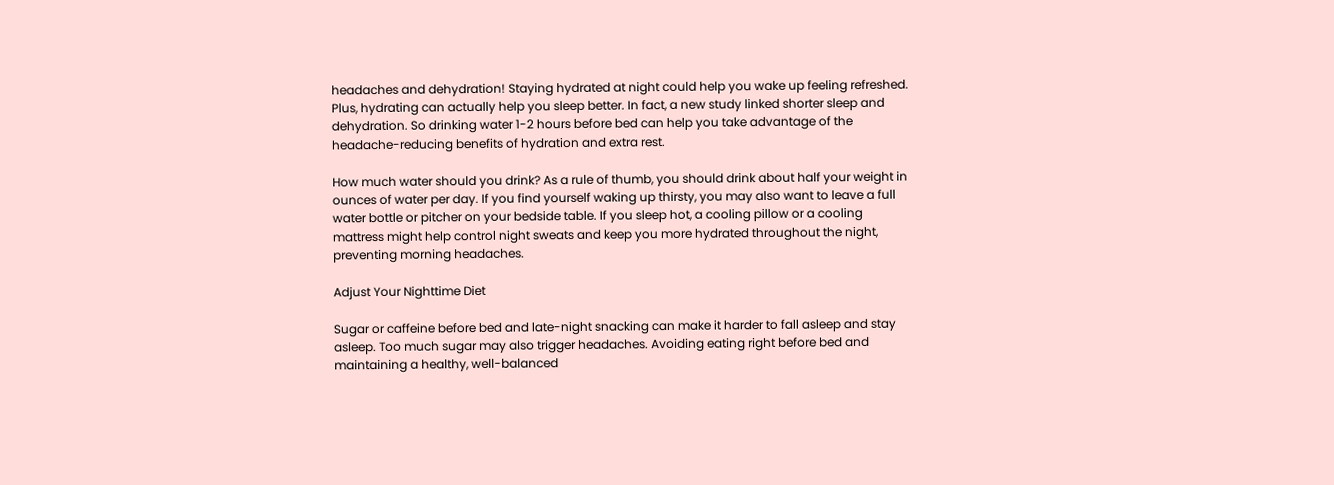headaches and dehydration! Staying hydrated at night could help you wake up feeling refreshed. Plus, hydrating can actually help you sleep better. In fact, a new study linked shorter sleep and dehydration. So drinking water 1-2 hours before bed can help you take advantage of the headache-reducing benefits of hydration and extra rest.

How much water should you drink? As a rule of thumb, you should drink about half your weight in ounces of water per day. If you find yourself waking up thirsty, you may also want to leave a full water bottle or pitcher on your bedside table. If you sleep hot, a cooling pillow or a cooling mattress might help control night sweats and keep you more hydrated throughout the night, preventing morning headaches.

Adjust Your Nighttime Diet

Sugar or caffeine before bed and late-night snacking can make it harder to fall asleep and stay asleep. Too much sugar may also trigger headaches. Avoiding eating right before bed and maintaining a healthy, well-balanced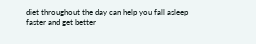diet throughout the day can help you fall asleep faster and get better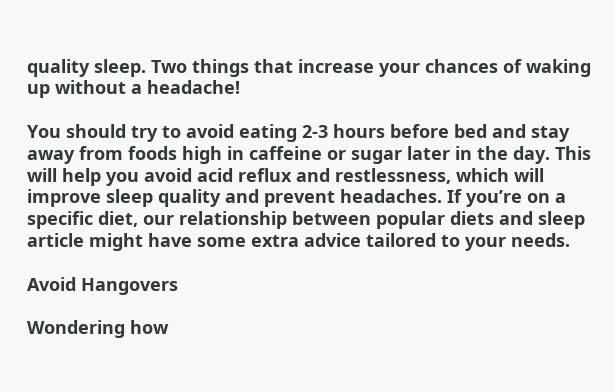quality sleep. Two things that increase your chances of waking up without a headache!

You should try to avoid eating 2-3 hours before bed and stay away from foods high in caffeine or sugar later in the day. This will help you avoid acid reflux and restlessness, which will improve sleep quality and prevent headaches. If you’re on a specific diet, our relationship between popular diets and sleep article might have some extra advice tailored to your needs.

Avoid Hangovers

Wondering how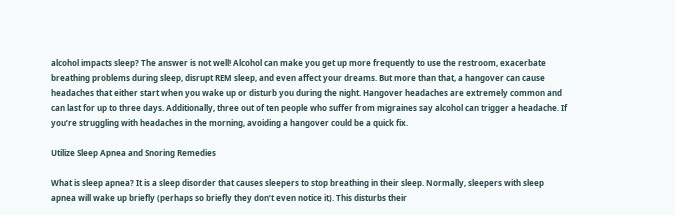alcohol impacts sleep? The answer is not well! Alcohol can make you get up more frequently to use the restroom, exacerbate breathing problems during sleep, disrupt REM sleep, and even affect your dreams. But more than that, a hangover can cause headaches that either start when you wake up or disturb you during the night. Hangover headaches are extremely common and can last for up to three days. Additionally, three out of ten people who suffer from migraines say alcohol can trigger a headache. If you’re struggling with headaches in the morning, avoiding a hangover could be a quick fix.

Utilize Sleep Apnea and Snoring Remedies

What is sleep apnea? It is a sleep disorder that causes sleepers to stop breathing in their sleep. Normally, sleepers with sleep apnea will wake up briefly (perhaps so briefly they don’t even notice it). This disturbs their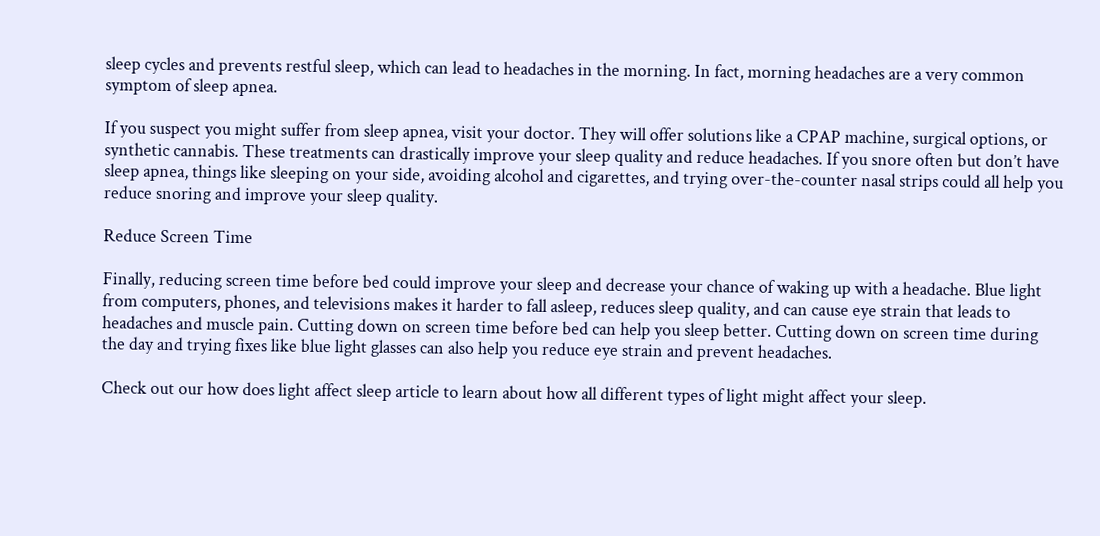sleep cycles and prevents restful sleep, which can lead to headaches in the morning. In fact, morning headaches are a very common symptom of sleep apnea.

If you suspect you might suffer from sleep apnea, visit your doctor. They will offer solutions like a CPAP machine, surgical options, or synthetic cannabis. These treatments can drastically improve your sleep quality and reduce headaches. If you snore often but don’t have sleep apnea, things like sleeping on your side, avoiding alcohol and cigarettes, and trying over-the-counter nasal strips could all help you reduce snoring and improve your sleep quality.

Reduce Screen Time

Finally, reducing screen time before bed could improve your sleep and decrease your chance of waking up with a headache. Blue light from computers, phones, and televisions makes it harder to fall asleep, reduces sleep quality, and can cause eye strain that leads to headaches and muscle pain. Cutting down on screen time before bed can help you sleep better. Cutting down on screen time during the day and trying fixes like blue light glasses can also help you reduce eye strain and prevent headaches.

Check out our how does light affect sleep article to learn about how all different types of light might affect your sleep.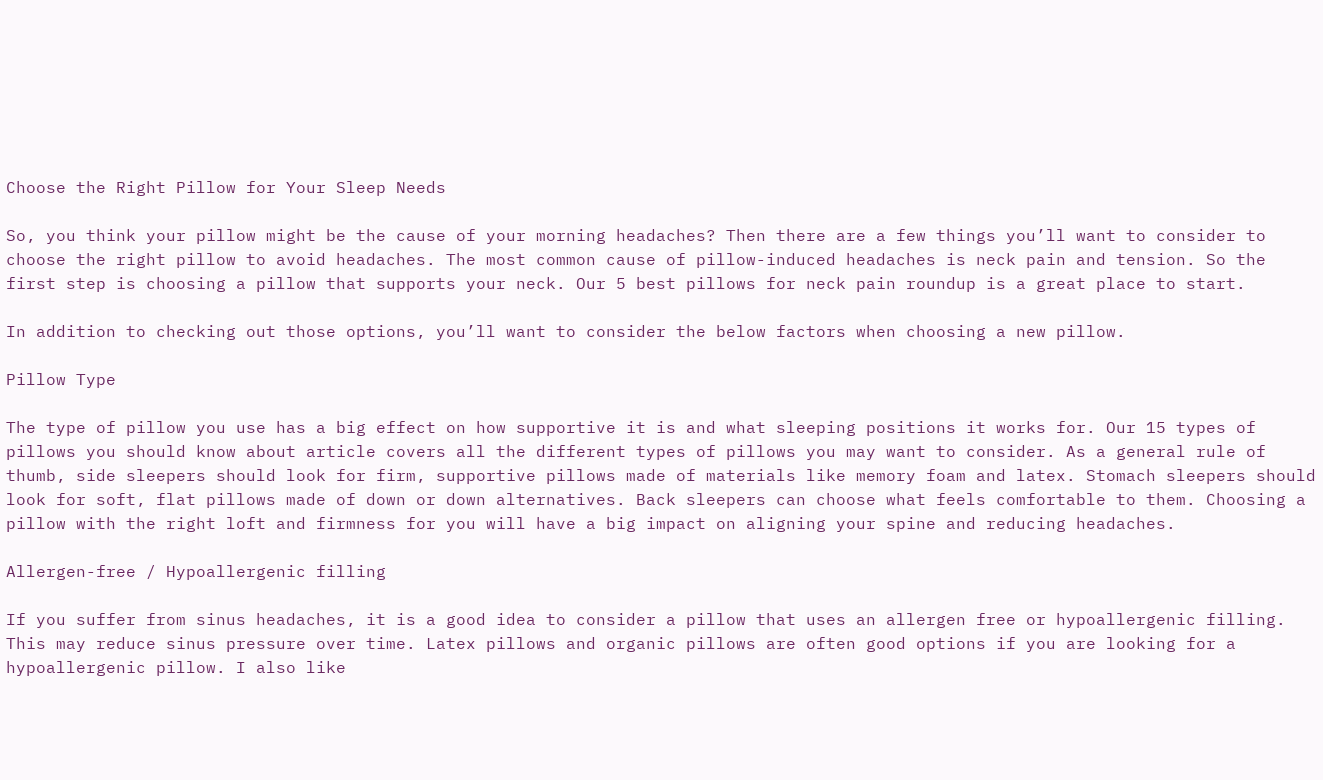Choose the Right Pillow for Your Sleep Needs

So, you think your pillow might be the cause of your morning headaches? Then there are a few things you’ll want to consider to choose the right pillow to avoid headaches. The most common cause of pillow-induced headaches is neck pain and tension. So the first step is choosing a pillow that supports your neck. Our 5 best pillows for neck pain roundup is a great place to start.

In addition to checking out those options, you’ll want to consider the below factors when choosing a new pillow.

Pillow Type

The type of pillow you use has a big effect on how supportive it is and what sleeping positions it works for. Our 15 types of pillows you should know about article covers all the different types of pillows you may want to consider. As a general rule of thumb, side sleepers should look for firm, supportive pillows made of materials like memory foam and latex. Stomach sleepers should look for soft, flat pillows made of down or down alternatives. Back sleepers can choose what feels comfortable to them. Choosing a pillow with the right loft and firmness for you will have a big impact on aligning your spine and reducing headaches.

Allergen-free / Hypoallergenic filling

If you suffer from sinus headaches, it is a good idea to consider a pillow that uses an allergen free or hypoallergenic filling. This may reduce sinus pressure over time. Latex pillows and organic pillows are often good options if you are looking for a hypoallergenic pillow. I also like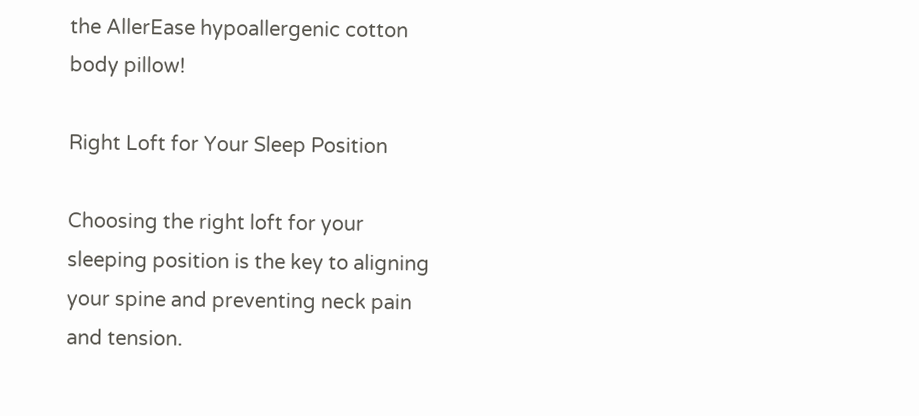the AllerEase hypoallergenic cotton body pillow!

Right Loft for Your Sleep Position

Choosing the right loft for your sleeping position is the key to aligning your spine and preventing neck pain and tension.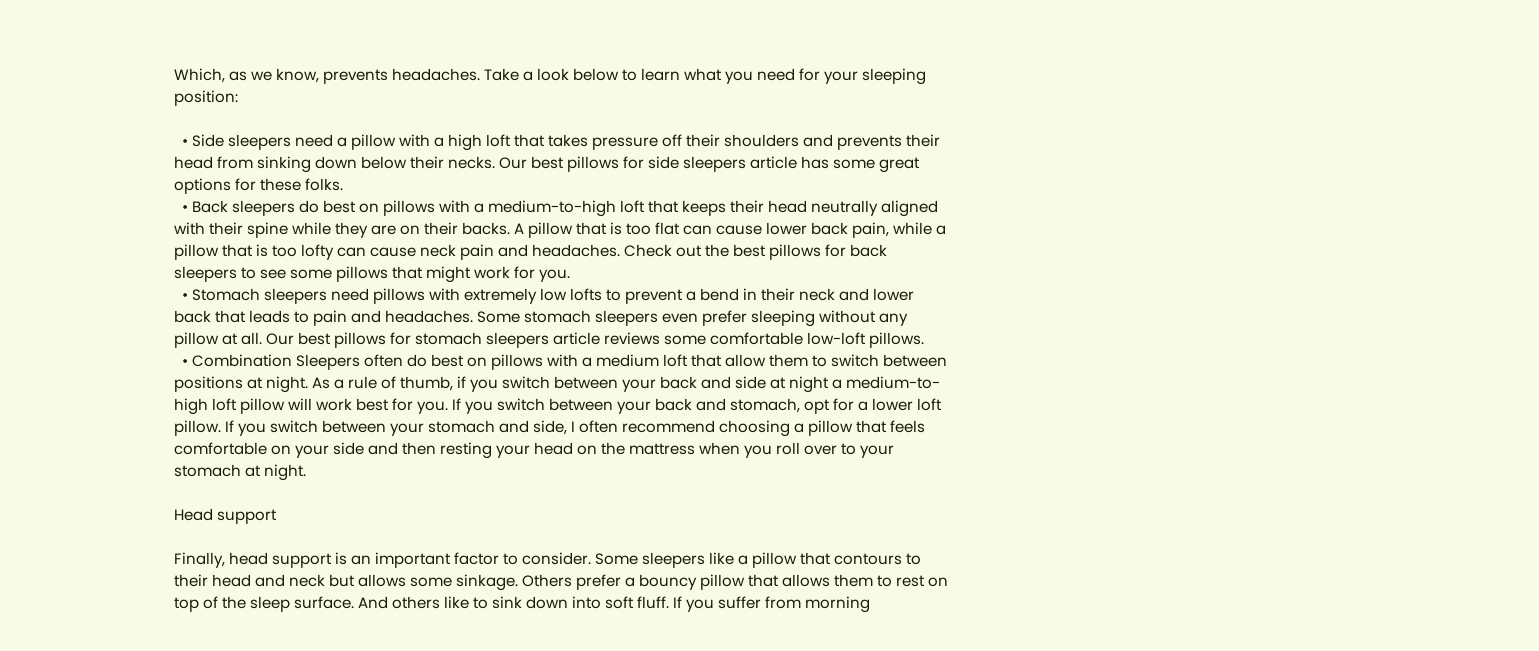Which, as we know, prevents headaches. Take a look below to learn what you need for your sleeping position:

  • Side sleepers need a pillow with a high loft that takes pressure off their shoulders and prevents their head from sinking down below their necks. Our best pillows for side sleepers article has some great options for these folks.
  • Back sleepers do best on pillows with a medium-to-high loft that keeps their head neutrally aligned with their spine while they are on their backs. A pillow that is too flat can cause lower back pain, while a pillow that is too lofty can cause neck pain and headaches. Check out the best pillows for back sleepers to see some pillows that might work for you.
  • Stomach sleepers need pillows with extremely low lofts to prevent a bend in their neck and lower back that leads to pain and headaches. Some stomach sleepers even prefer sleeping without any pillow at all. Our best pillows for stomach sleepers article reviews some comfortable low-loft pillows.
  • Combination Sleepers often do best on pillows with a medium loft that allow them to switch between positions at night. As a rule of thumb, if you switch between your back and side at night a medium-to-high loft pillow will work best for you. If you switch between your back and stomach, opt for a lower loft pillow. If you switch between your stomach and side, I often recommend choosing a pillow that feels comfortable on your side and then resting your head on the mattress when you roll over to your stomach at night.

Head support

Finally, head support is an important factor to consider. Some sleepers like a pillow that contours to their head and neck but allows some sinkage. Others prefer a bouncy pillow that allows them to rest on top of the sleep surface. And others like to sink down into soft fluff. If you suffer from morning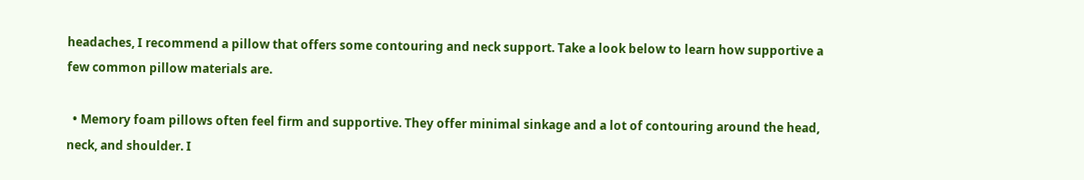headaches, I recommend a pillow that offers some contouring and neck support. Take a look below to learn how supportive a few common pillow materials are.

  • Memory foam pillows often feel firm and supportive. They offer minimal sinkage and a lot of contouring around the head, neck, and shoulder. I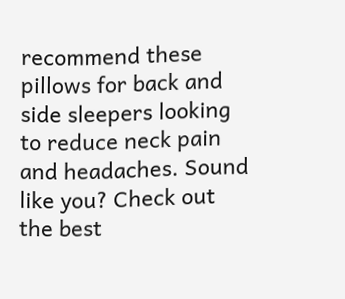recommend these pillows for back and side sleepers looking to reduce neck pain and headaches. Sound like you? Check out the best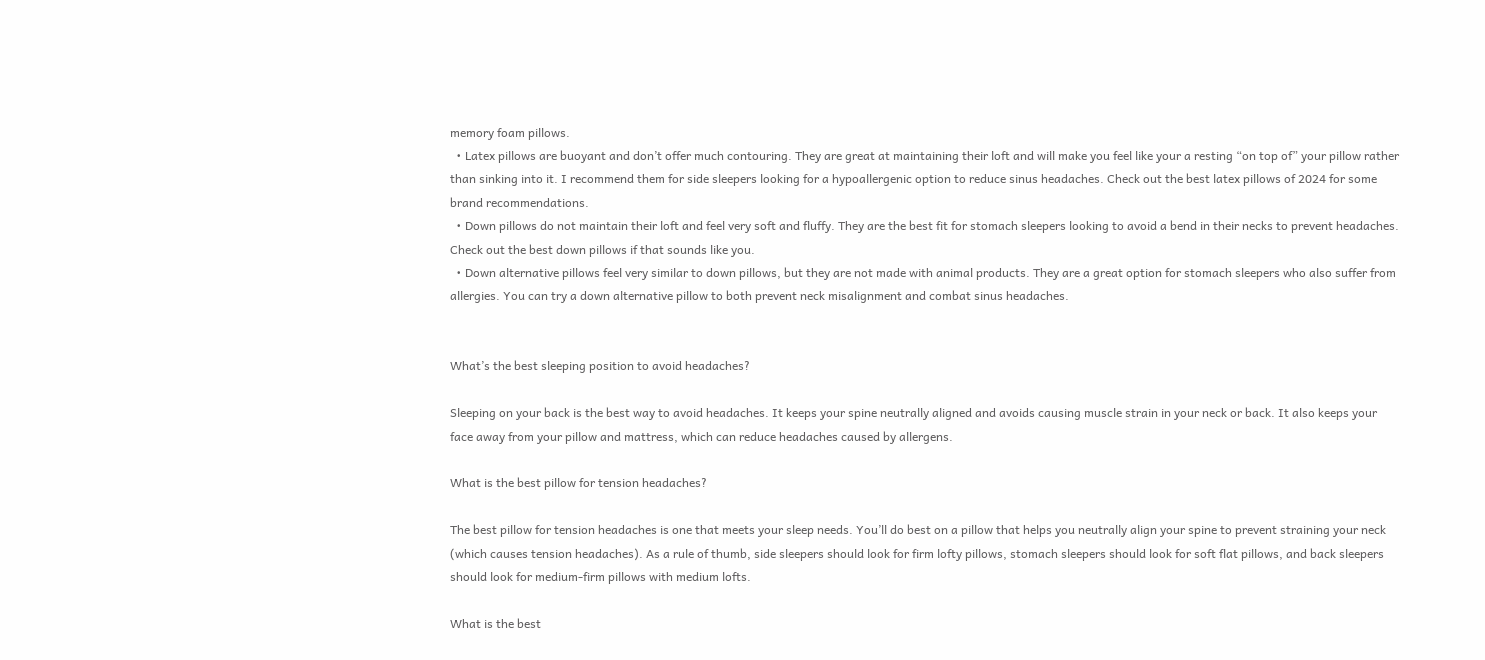memory foam pillows.
  • Latex pillows are buoyant and don’t offer much contouring. They are great at maintaining their loft and will make you feel like your a resting “on top of” your pillow rather than sinking into it. I recommend them for side sleepers looking for a hypoallergenic option to reduce sinus headaches. Check out the best latex pillows of 2024 for some brand recommendations.
  • Down pillows do not maintain their loft and feel very soft and fluffy. They are the best fit for stomach sleepers looking to avoid a bend in their necks to prevent headaches. Check out the best down pillows if that sounds like you.
  • Down alternative pillows feel very similar to down pillows, but they are not made with animal products. They are a great option for stomach sleepers who also suffer from allergies. You can try a down alternative pillow to both prevent neck misalignment and combat sinus headaches.


What’s the best sleeping position to avoid headaches?

Sleeping on your back is the best way to avoid headaches. It keeps your spine neutrally aligned and avoids causing muscle strain in your neck or back. It also keeps your face away from your pillow and mattress, which can reduce headaches caused by allergens.

What is the best pillow for tension headaches?

The best pillow for tension headaches is one that meets your sleep needs. You’ll do best on a pillow that helps you neutrally align your spine to prevent straining your neck (which causes tension headaches). As a rule of thumb, side sleepers should look for firm lofty pillows, stomach sleepers should look for soft flat pillows, and back sleepers should look for medium-firm pillows with medium lofts.

What is the best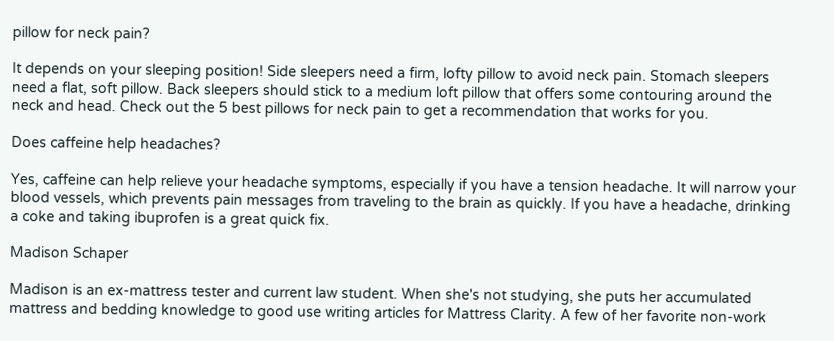pillow for neck pain?

It depends on your sleeping position! Side sleepers need a firm, lofty pillow to avoid neck pain. Stomach sleepers need a flat, soft pillow. Back sleepers should stick to a medium loft pillow that offers some contouring around the neck and head. Check out the 5 best pillows for neck pain to get a recommendation that works for you.

Does caffeine help headaches?

Yes, caffeine can help relieve your headache symptoms, especially if you have a tension headache. It will narrow your blood vessels, which prevents pain messages from traveling to the brain as quickly. If you have a headache, drinking a coke and taking ibuprofen is a great quick fix.

Madison Schaper

Madison is an ex-mattress tester and current law student. When she's not studying, she puts her accumulated mattress and bedding knowledge to good use writing articles for Mattress Clarity. A few of her favorite non-work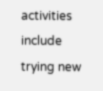activities include trying new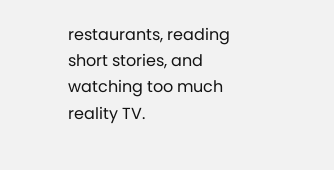restaurants, reading short stories, and watching too much reality TV.